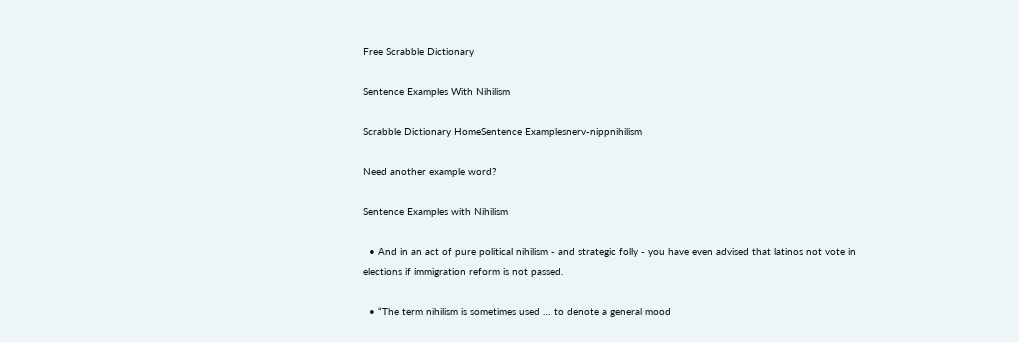Free Scrabble Dictionary

Sentence Examples With Nihilism

Scrabble Dictionary HomeSentence Examplesnerv-nippnihilism

Need another example word?

Sentence Examples with Nihilism

  • And in an act of pure political nihilism - and strategic folly - you have even advised that latinos not vote in elections if immigration reform is not passed.

  • “The term nihilism is sometimes used … to denote a general mood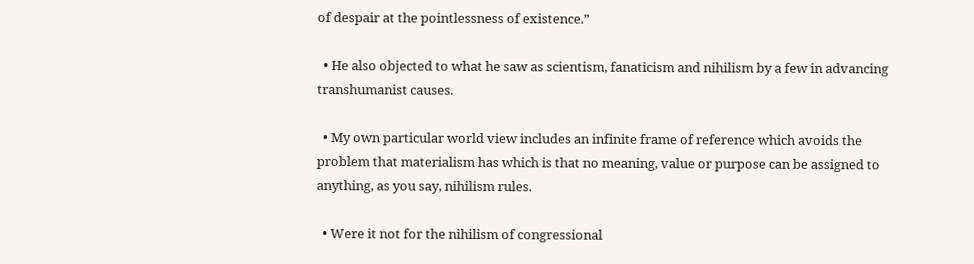of despair at the pointlessness of existence.”

  • He also objected to what he saw as scientism, fanaticism and nihilism by a few in advancing transhumanist causes.

  • My own particular world view includes an infinite frame of reference which avoids the problem that materialism has which is that no meaning, value or purpose can be assigned to anything, as you say, nihilism rules.

  • Were it not for the nihilism of congressional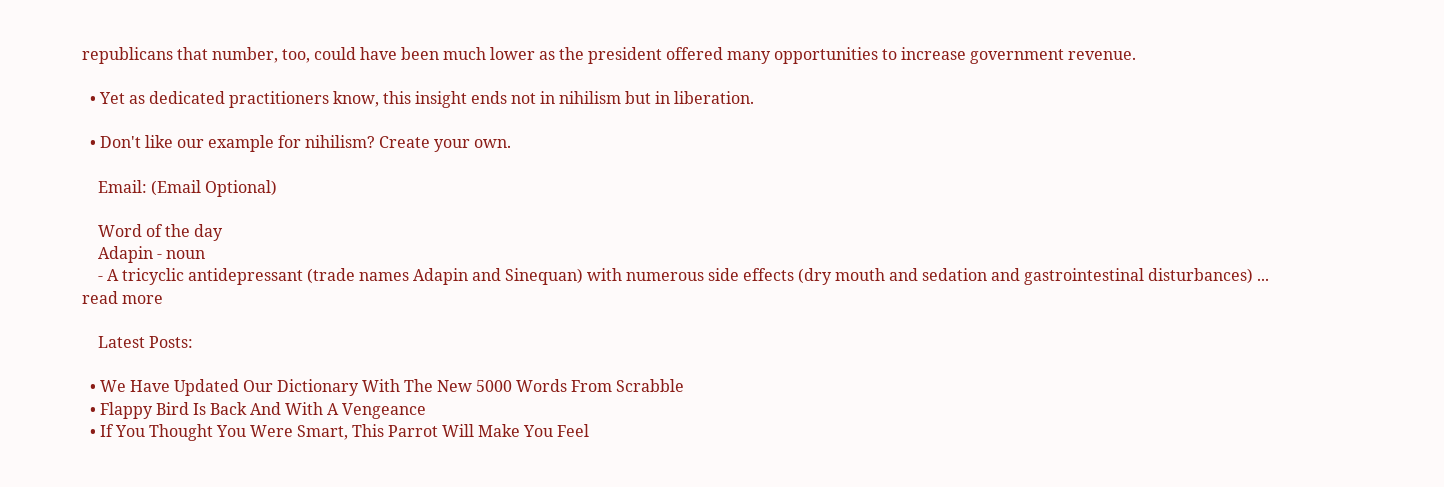republicans that number, too, could have been much lower as the president offered many opportunities to increase government revenue.

  • Yet as dedicated practitioners know, this insight ends not in nihilism but in liberation.

  • Don't like our example for nihilism? Create your own.

    Email: (Email Optional)

    Word of the day
    Adapin - noun
    - A tricyclic antidepressant (trade names Adapin and Sinequan) with numerous side effects (dry mouth and sedation and gastrointestinal disturbances) ... read more

    Latest Posts:

  • We Have Updated Our Dictionary With The New 5000 Words From Scrabble
  • Flappy Bird Is Back And With A Vengeance
  • If You Thought You Were Smart, This Parrot Will Make You Feel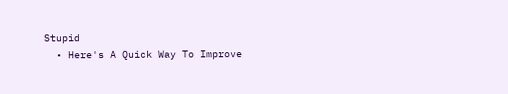Stupid
  • Here's A Quick Way To Improve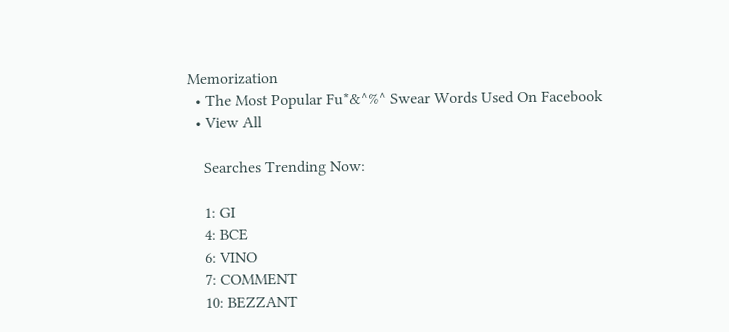Memorization
  • The Most Popular Fu*&^%^ Swear Words Used On Facebook
  • View All

    Searches Trending Now:

    1: GI
    4: BCE
    6: VINO
    7: COMMENT
    10: BEZZANT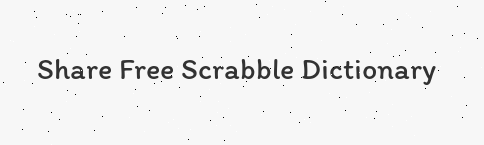Share Free Scrabble Dictionary